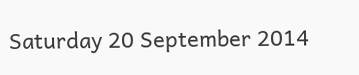Saturday 20 September 2014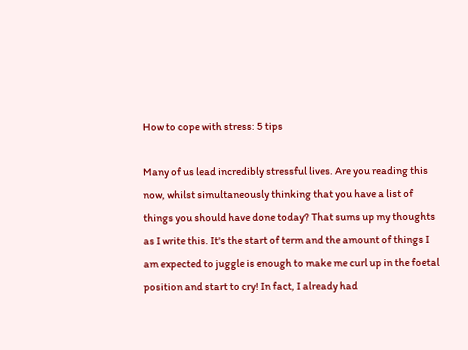How to cope with stress: 5 tips

Many of us lead incredibly stressful lives. Are you reading this now, whilst simultaneously thinking that you have a list of things you should have done today? That sums up my thoughts as I write this. It's the start of term and the amount of things I am expected to juggle is enough to make me curl up in the foetal position and start to cry! In fact, I already had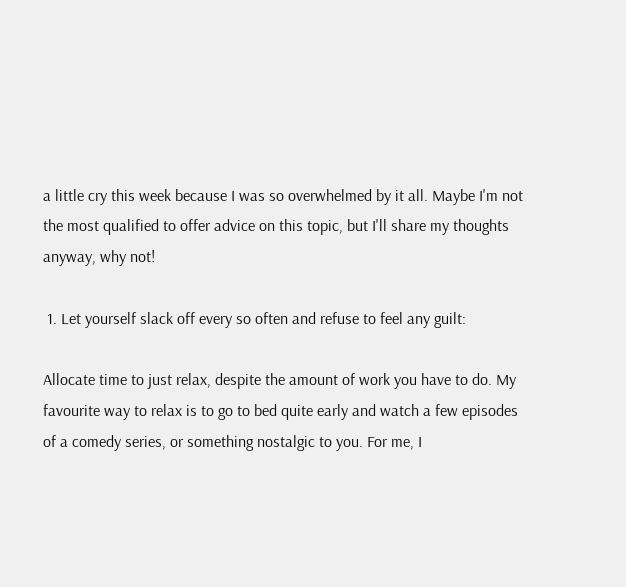a little cry this week because I was so overwhelmed by it all. Maybe I'm not the most qualified to offer advice on this topic, but I'll share my thoughts anyway, why not!

 1. Let yourself slack off every so often and refuse to feel any guilt:

Allocate time to just relax, despite the amount of work you have to do. My favourite way to relax is to go to bed quite early and watch a few episodes of a comedy series, or something nostalgic to you. For me, I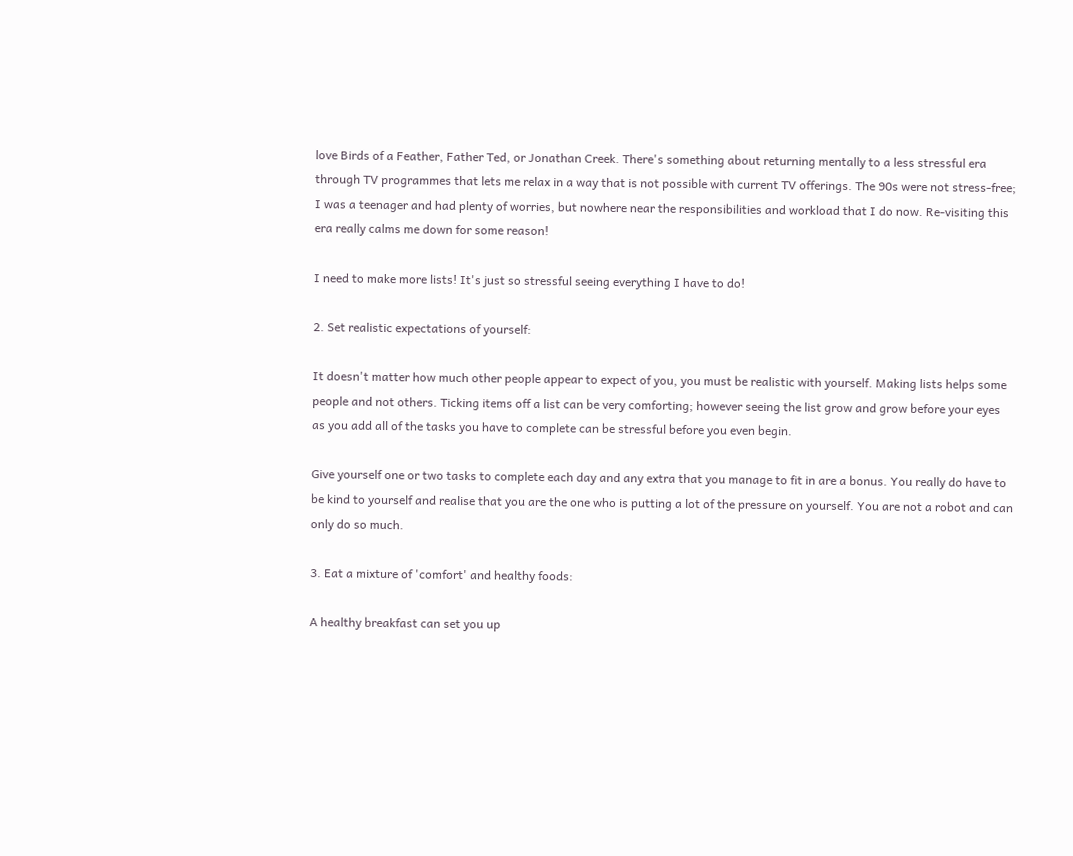love Birds of a Feather, Father Ted, or Jonathan Creek. There's something about returning mentally to a less stressful era through TV programmes that lets me relax in a way that is not possible with current TV offerings. The 90s were not stress-free; I was a teenager and had plenty of worries, but nowhere near the responsibilities and workload that I do now. Re-visiting this era really calms me down for some reason!

I need to make more lists! It's just so stressful seeing everything I have to do!

2. Set realistic expectations of yourself:

It doesn't matter how much other people appear to expect of you, you must be realistic with yourself. Making lists helps some people and not others. Ticking items off a list can be very comforting; however seeing the list grow and grow before your eyes as you add all of the tasks you have to complete can be stressful before you even begin.

Give yourself one or two tasks to complete each day and any extra that you manage to fit in are a bonus. You really do have to be kind to yourself and realise that you are the one who is putting a lot of the pressure on yourself. You are not a robot and can only do so much.

3. Eat a mixture of 'comfort' and healthy foods:

A healthy breakfast can set you up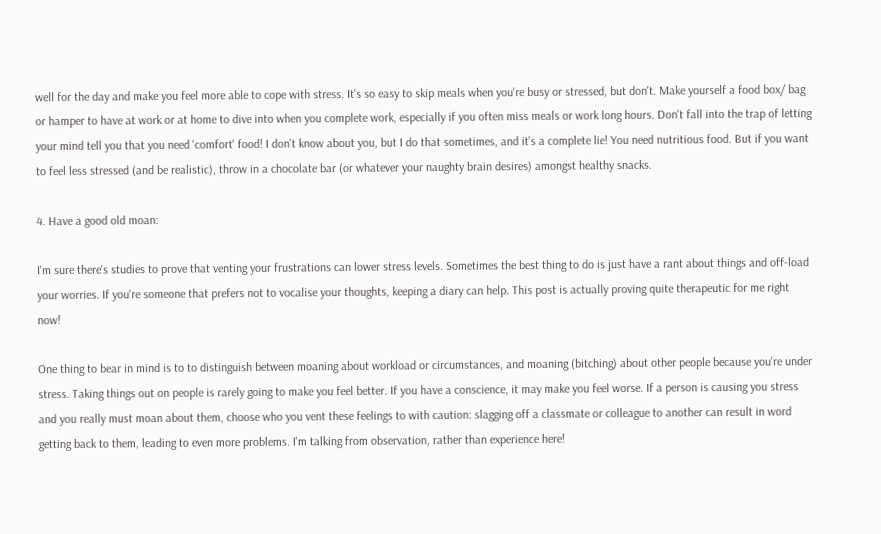well for the day and make you feel more able to cope with stress. It's so easy to skip meals when you're busy or stressed, but don't. Make yourself a food box/ bag or hamper to have at work or at home to dive into when you complete work, especially if you often miss meals or work long hours. Don't fall into the trap of letting your mind tell you that you need 'comfort' food! I don't know about you, but I do that sometimes, and it's a complete lie! You need nutritious food. But if you want to feel less stressed (and be realistic), throw in a chocolate bar (or whatever your naughty brain desires) amongst healthy snacks.

4. Have a good old moan:

I'm sure there's studies to prove that venting your frustrations can lower stress levels. Sometimes the best thing to do is just have a rant about things and off-load your worries. If you're someone that prefers not to vocalise your thoughts, keeping a diary can help. This post is actually proving quite therapeutic for me right now!

One thing to bear in mind is to to distinguish between moaning about workload or circumstances, and moaning (bitching) about other people because you're under stress. Taking things out on people is rarely going to make you feel better. If you have a conscience, it may make you feel worse. If a person is causing you stress and you really must moan about them, choose who you vent these feelings to with caution: slagging off a classmate or colleague to another can result in word getting back to them, leading to even more problems. I'm talking from observation, rather than experience here!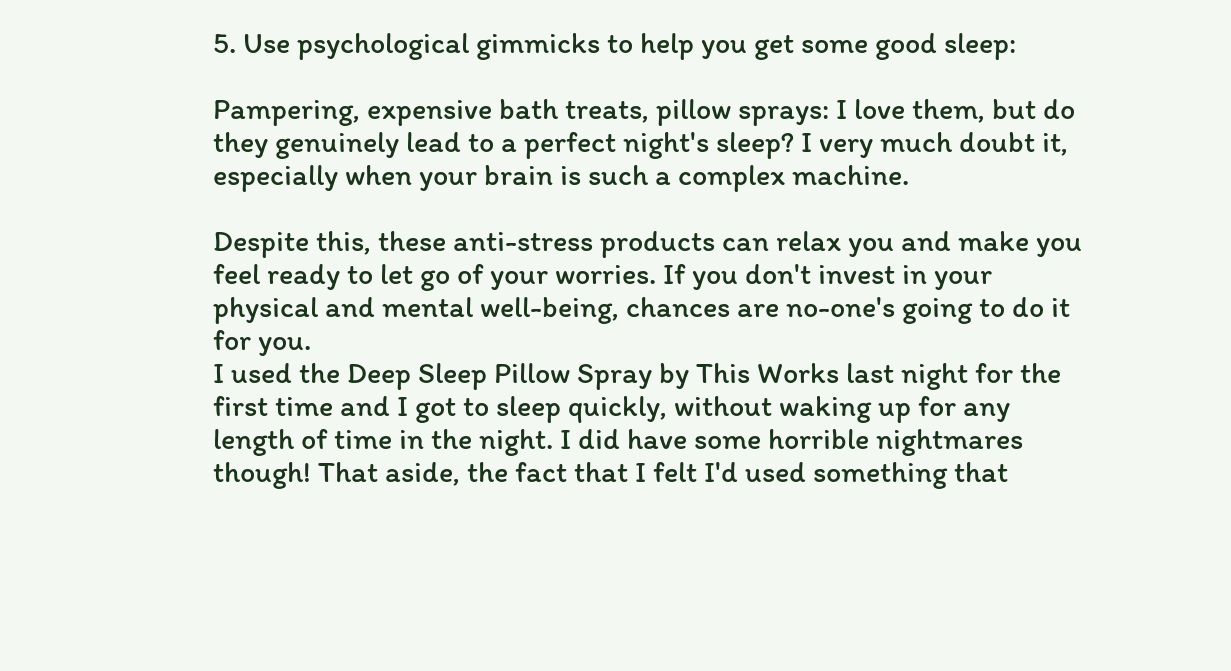5. Use psychological gimmicks to help you get some good sleep:

Pampering, expensive bath treats, pillow sprays: I love them, but do they genuinely lead to a perfect night's sleep? I very much doubt it, especially when your brain is such a complex machine.

Despite this, these anti-stress products can relax you and make you feel ready to let go of your worries. If you don't invest in your physical and mental well-being, chances are no-one's going to do it for you.
I used the Deep Sleep Pillow Spray by This Works last night for the first time and I got to sleep quickly, without waking up for any length of time in the night. I did have some horrible nightmares though! That aside, the fact that I felt I'd used something that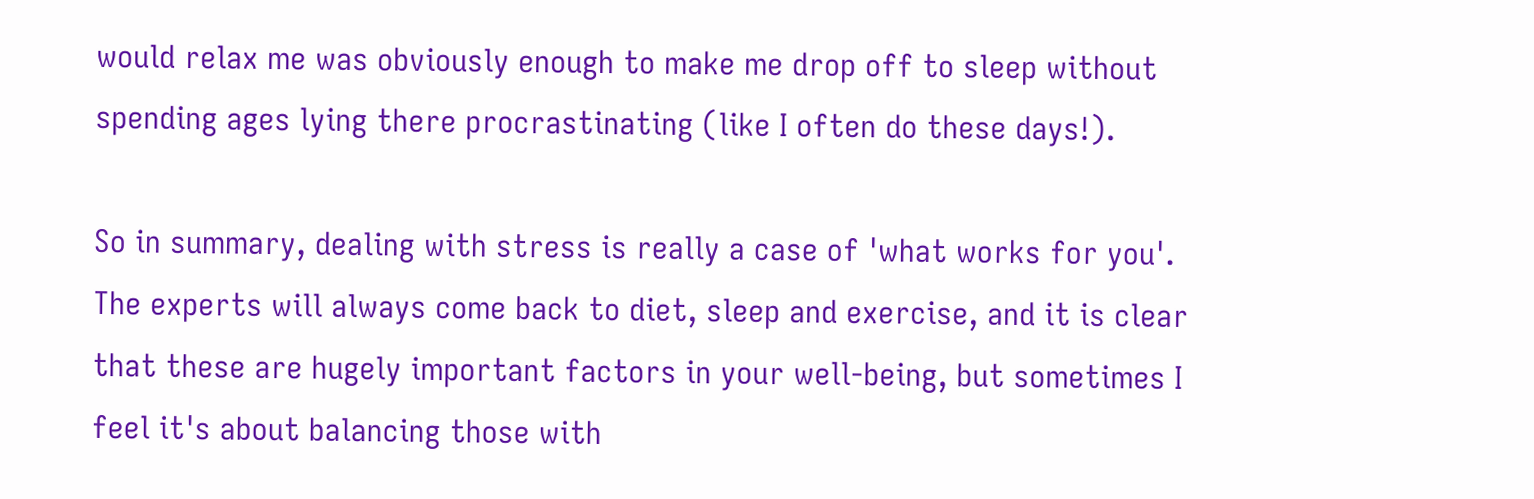would relax me was obviously enough to make me drop off to sleep without spending ages lying there procrastinating (like I often do these days!).

So in summary, dealing with stress is really a case of 'what works for you'. The experts will always come back to diet, sleep and exercise, and it is clear that these are hugely important factors in your well-being, but sometimes I feel it's about balancing those with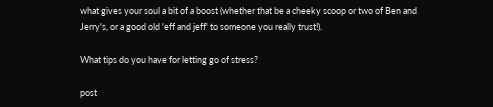what gives your soul a bit of a boost (whether that be a cheeky scoop or two of Ben and Jerry's, or a good old 'eff and jeff' to someone you really trust!).

What tips do you have for letting go of stress?

post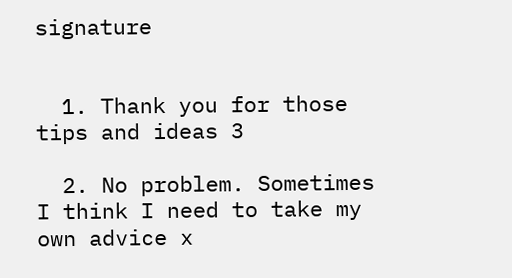signature


  1. Thank you for those tips and ideas 3

  2. No problem. Sometimes I think I need to take my own advice x